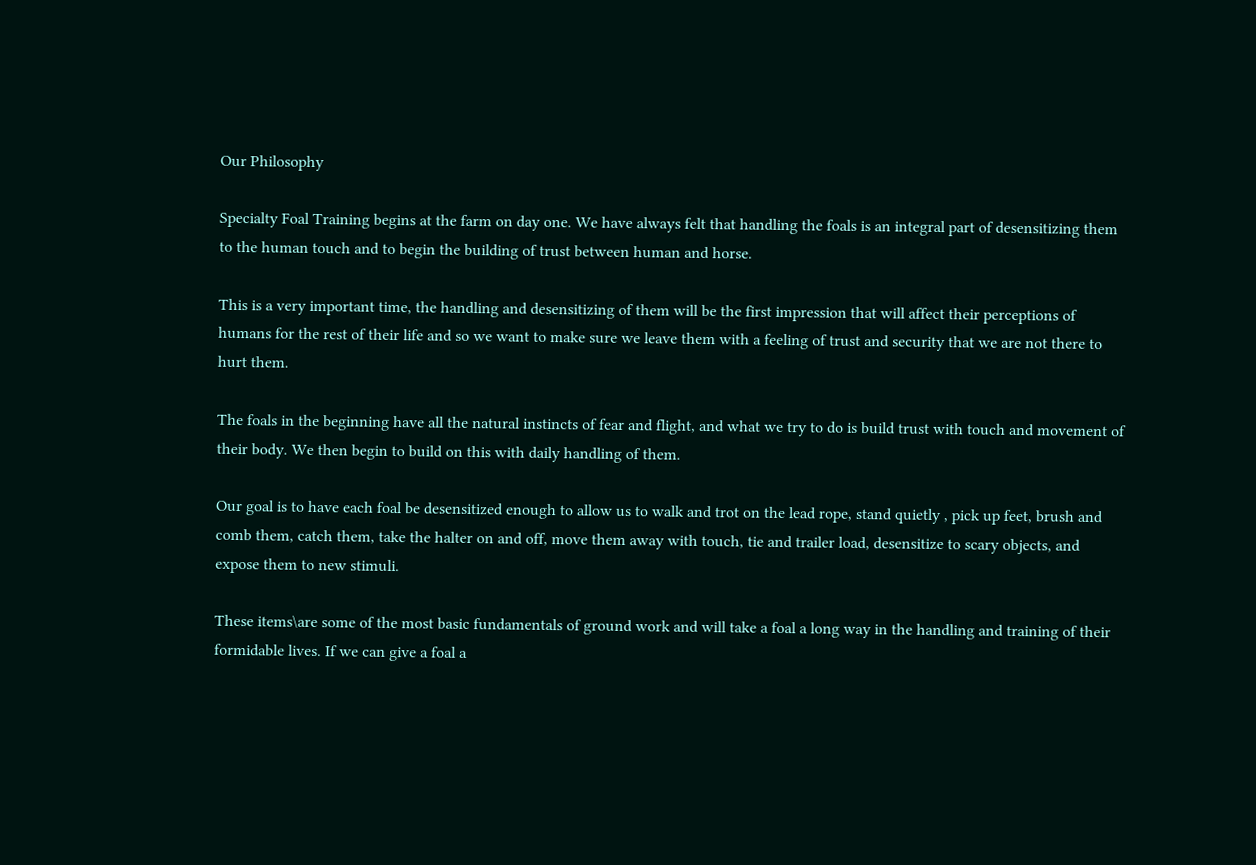Our Philosophy

Specialty Foal Training begins at the farm on day one. We have always felt that handling the foals is an integral part of desensitizing them to the human touch and to begin the building of trust between human and horse.

This is a very important time, the handling and desensitizing of them will be the first impression that will affect their perceptions of humans for the rest of their life and so we want to make sure we leave them with a feeling of trust and security that we are not there to hurt them.

The foals in the beginning have all the natural instincts of fear and flight, and what we try to do is build trust with touch and movement of their body. We then begin to build on this with daily handling of them.

Our goal is to have each foal be desensitized enough to allow us to walk and trot on the lead rope, stand quietly , pick up feet, brush and comb them, catch them, take the halter on and off, move them away with touch, tie and trailer load, desensitize to scary objects, and expose them to new stimuli.

These items\are some of the most basic fundamentals of ground work and will take a foal a long way in the handling and training of their formidable lives. If we can give a foal a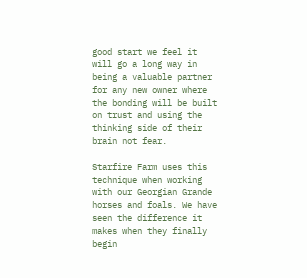good start we feel it will go a long way in being a valuable partner for any new owner where the bonding will be built on trust and using the thinking side of their brain not fear.

Starfire Farm uses this technique when working with our Georgian Grande horses and foals. We have seen the difference it makes when they finally begin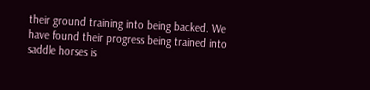their ground training into being backed. We have found their progress being trained into saddle horses is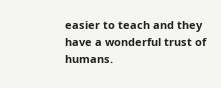easier to teach and they have a wonderful trust of humans.